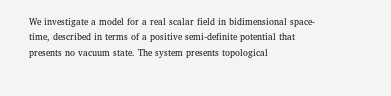We investigate a model for a real scalar field in bidimensional space-time, described in terms of a positive semi-definite potential that presents no vacuum state. The system presents topological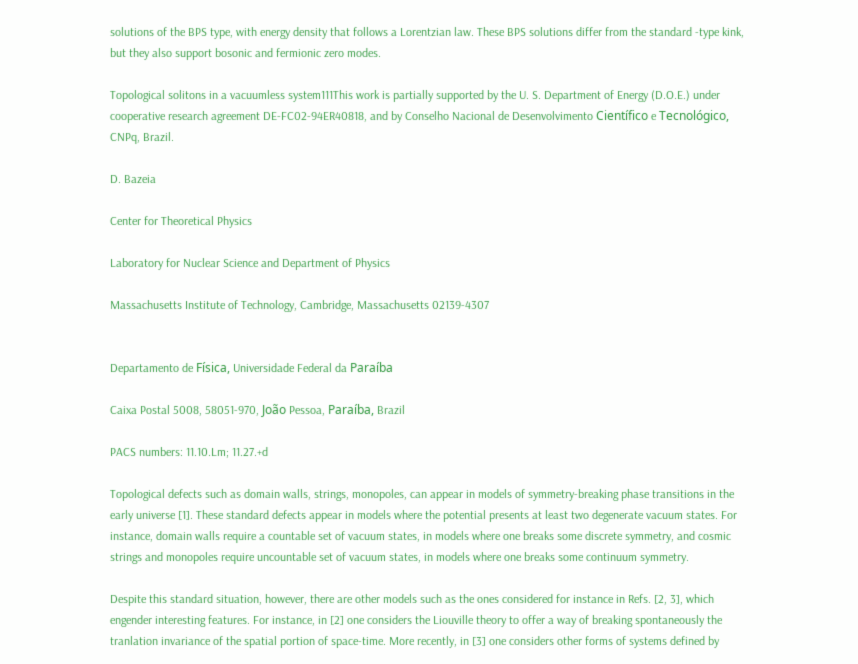solutions of the BPS type, with energy density that follows a Lorentzian law. These BPS solutions differ from the standard -type kink, but they also support bosonic and fermionic zero modes.

Topological solitons in a vacuumless system111This work is partially supported by the U. S. Department of Energy (D.O.E.) under cooperative research agreement DE-FC02-94ER40818, and by Conselho Nacional de Desenvolvimento Científico e Tecnológico, CNPq, Brazil.

D. Bazeia

Center for Theoretical Physics

Laboratory for Nuclear Science and Department of Physics

Massachusetts Institute of Technology, Cambridge, Massachusetts 02139-4307


Departamento de Física, Universidade Federal da Paraíba

Caixa Postal 5008, 58051-970, João Pessoa, Paraíba, Brazil

PACS numbers: 11.10.Lm; 11.27.+d

Topological defects such as domain walls, strings, monopoles, can appear in models of symmetry-breaking phase transitions in the early universe [1]. These standard defects appear in models where the potential presents at least two degenerate vacuum states. For instance, domain walls require a countable set of vacuum states, in models where one breaks some discrete symmetry, and cosmic strings and monopoles require uncountable set of vacuum states, in models where one breaks some continuum symmetry.

Despite this standard situation, however, there are other models such as the ones considered for instance in Refs. [2, 3], which engender interesting features. For instance, in [2] one considers the Liouville theory to offer a way of breaking spontaneously the tranlation invariance of the spatial portion of space-time. More recently, in [3] one considers other forms of systems defined by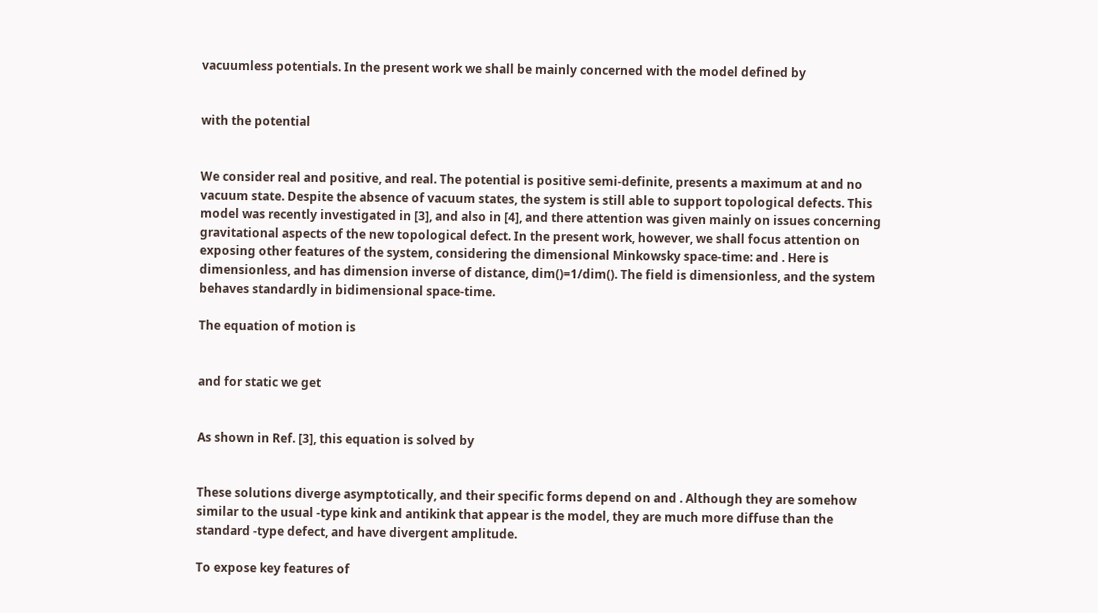vacuumless potentials. In the present work we shall be mainly concerned with the model defined by


with the potential


We consider real and positive, and real. The potential is positive semi-definite, presents a maximum at and no vacuum state. Despite the absence of vacuum states, the system is still able to support topological defects. This model was recently investigated in [3], and also in [4], and there attention was given mainly on issues concerning gravitational aspects of the new topological defect. In the present work, however, we shall focus attention on exposing other features of the system, considering the dimensional Minkowsky space-time: and . Here is dimensionless, and has dimension inverse of distance, dim()=1/dim(). The field is dimensionless, and the system behaves standardly in bidimensional space-time.

The equation of motion is


and for static we get


As shown in Ref. [3], this equation is solved by


These solutions diverge asymptotically, and their specific forms depend on and . Although they are somehow similar to the usual -type kink and antikink that appear is the model, they are much more diffuse than the standard -type defect, and have divergent amplitude.

To expose key features of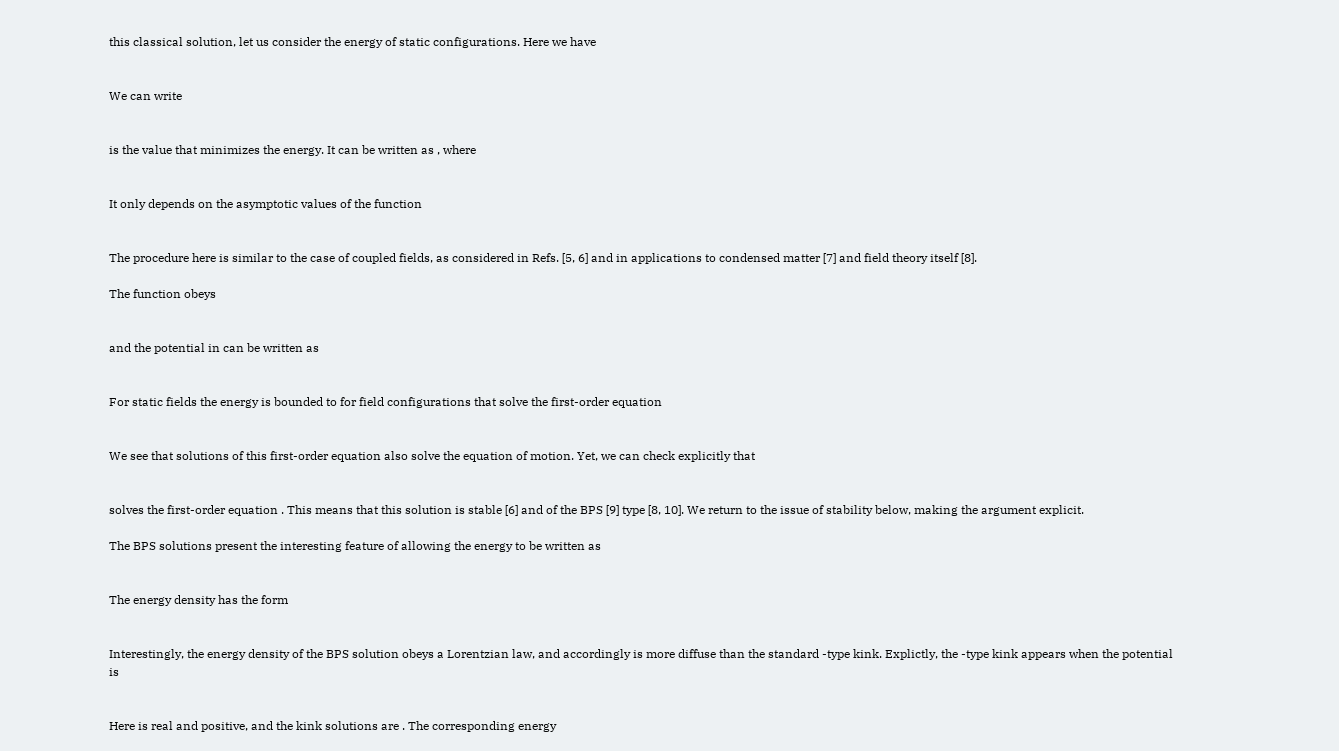this classical solution, let us consider the energy of static configurations. Here we have


We can write


is the value that minimizes the energy. It can be written as , where


It only depends on the asymptotic values of the function


The procedure here is similar to the case of coupled fields, as considered in Refs. [5, 6] and in applications to condensed matter [7] and field theory itself [8].

The function obeys


and the potential in can be written as


For static fields the energy is bounded to for field configurations that solve the first-order equation


We see that solutions of this first-order equation also solve the equation of motion. Yet, we can check explicitly that


solves the first-order equation . This means that this solution is stable [6] and of the BPS [9] type [8, 10]. We return to the issue of stability below, making the argument explicit.

The BPS solutions present the interesting feature of allowing the energy to be written as


The energy density has the form


Interestingly, the energy density of the BPS solution obeys a Lorentzian law, and accordingly is more diffuse than the standard -type kink. Explictly, the -type kink appears when the potential is


Here is real and positive, and the kink solutions are . The corresponding energy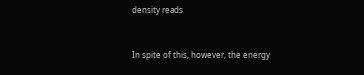density reads


In spite of this, however, the energy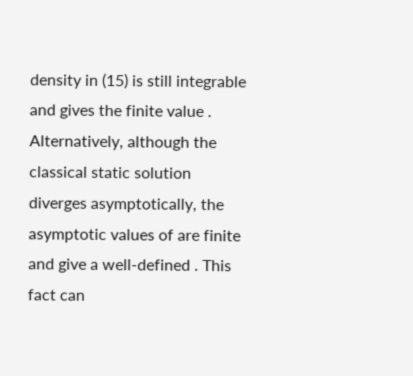density in (15) is still integrable and gives the finite value . Alternatively, although the classical static solution diverges asymptotically, the asymptotic values of are finite and give a well-defined . This fact can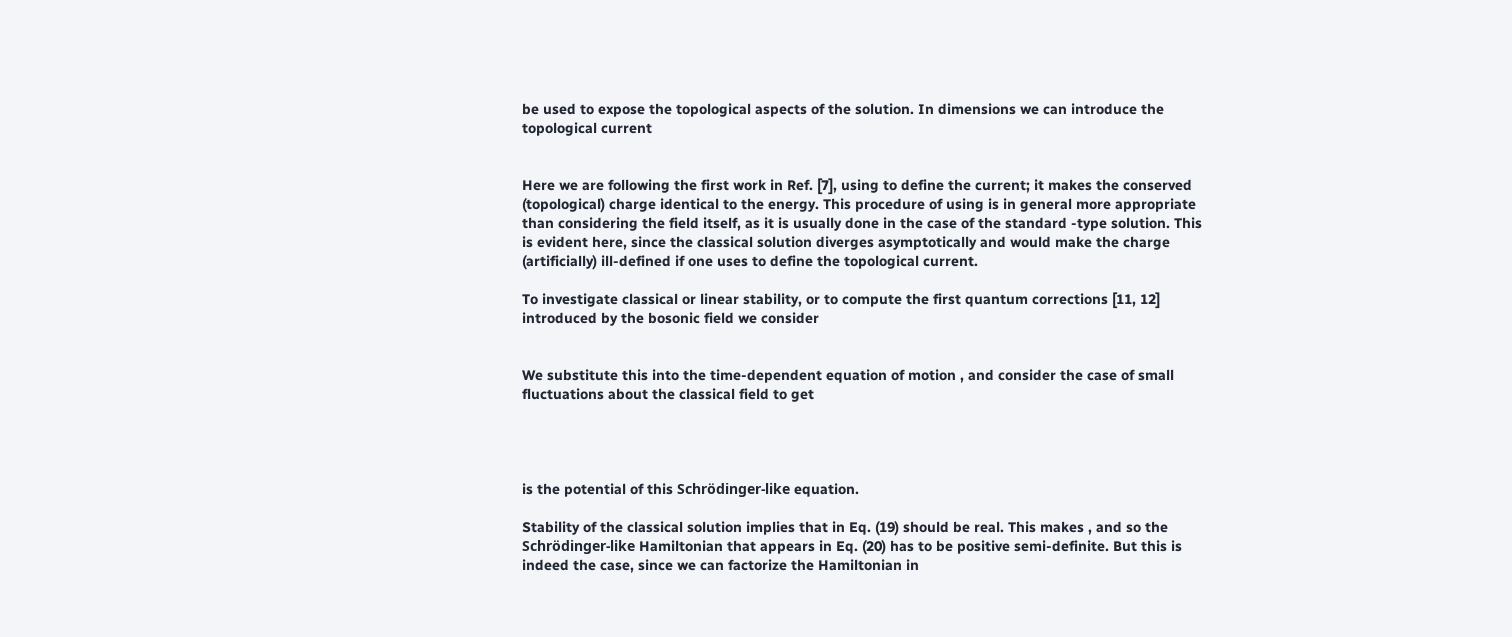be used to expose the topological aspects of the solution. In dimensions we can introduce the topological current


Here we are following the first work in Ref. [7], using to define the current; it makes the conserved (topological) charge identical to the energy. This procedure of using is in general more appropriate than considering the field itself, as it is usually done in the case of the standard -type solution. This is evident here, since the classical solution diverges asymptotically and would make the charge (artificially) ill-defined if one uses to define the topological current.

To investigate classical or linear stability, or to compute the first quantum corrections [11, 12] introduced by the bosonic field we consider


We substitute this into the time-dependent equation of motion , and consider the case of small fluctuations about the classical field to get




is the potential of this Schrödinger-like equation.

Stability of the classical solution implies that in Eq. (19) should be real. This makes , and so the Schrödinger-like Hamiltonian that appears in Eq. (20) has to be positive semi-definite. But this is indeed the case, since we can factorize the Hamiltonian in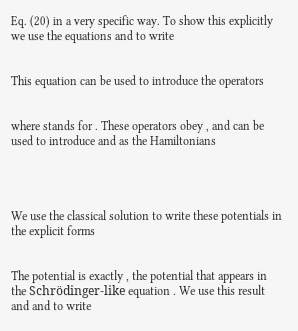Eq. (20) in a very specific way. To show this explicitly we use the equations and to write


This equation can be used to introduce the operators


where stands for . These operators obey , and can be used to introduce and as the Hamiltonians




We use the classical solution to write these potentials in the explicit forms


The potential is exactly , the potential that appears in the Schrödinger-like equation . We use this result and and to write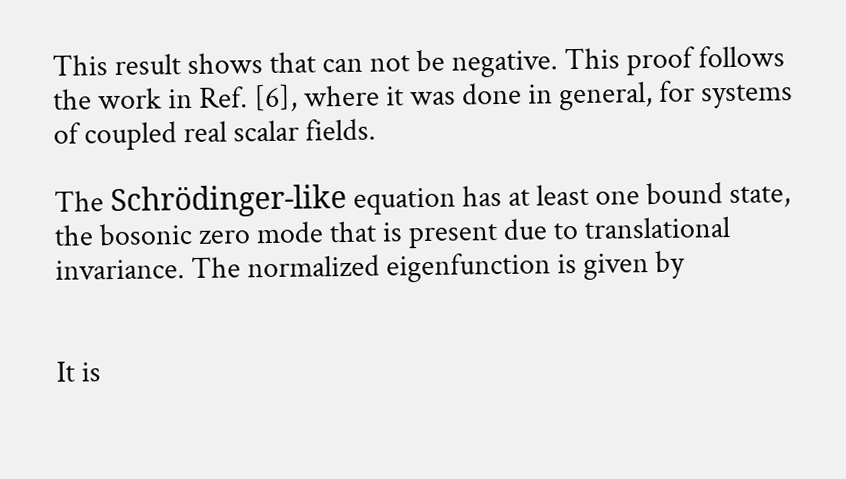This result shows that can not be negative. This proof follows the work in Ref. [6], where it was done in general, for systems of coupled real scalar fields.

The Schrödinger-like equation has at least one bound state, the bosonic zero mode that is present due to translational invariance. The normalized eigenfunction is given by


It is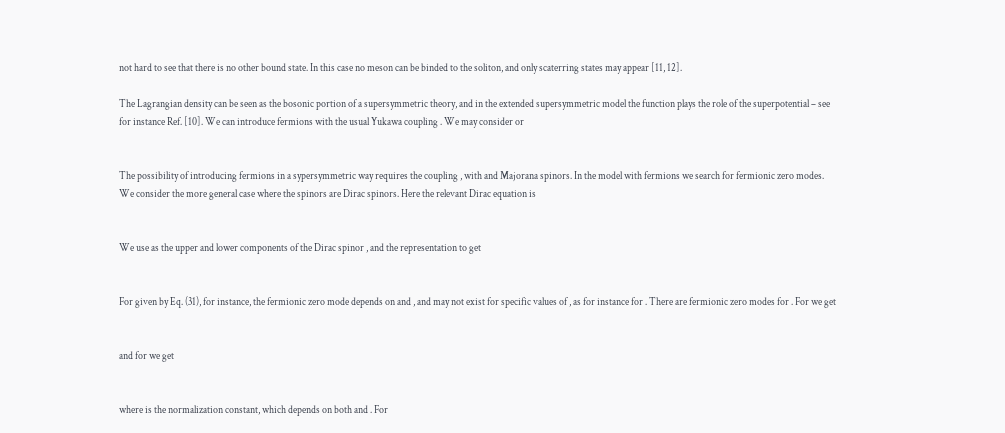not hard to see that there is no other bound state. In this case no meson can be binded to the soliton, and only scaterring states may appear [11, 12].

The Lagrangian density can be seen as the bosonic portion of a supersymmetric theory, and in the extended supersymmetric model the function plays the role of the superpotential – see for instance Ref. [10]. We can introduce fermions with the usual Yukawa coupling . We may consider or


The possibility of introducing fermions in a sypersymmetric way requires the coupling , with and Majorana spinors. In the model with fermions we search for fermionic zero modes. We consider the more general case where the spinors are Dirac spinors. Here the relevant Dirac equation is


We use as the upper and lower components of the Dirac spinor , and the representation to get


For given by Eq. (31), for instance, the fermionic zero mode depends on and , and may not exist for specific values of , as for instance for . There are fermionic zero modes for . For we get


and for we get


where is the normalization constant, which depends on both and . For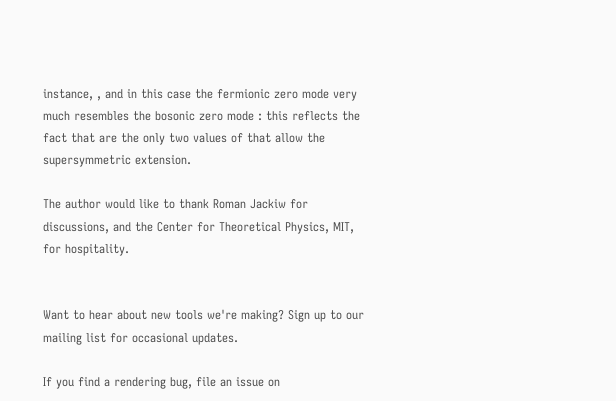instance, , and in this case the fermionic zero mode very much resembles the bosonic zero mode : this reflects the fact that are the only two values of that allow the supersymmetric extension.

The author would like to thank Roman Jackiw for discussions, and the Center for Theoretical Physics, MIT, for hospitality.


Want to hear about new tools we're making? Sign up to our mailing list for occasional updates.

If you find a rendering bug, file an issue on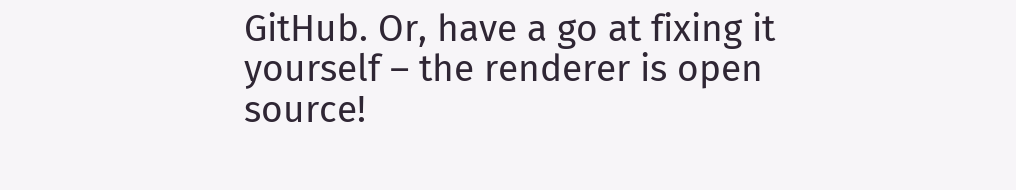GitHub. Or, have a go at fixing it yourself – the renderer is open source!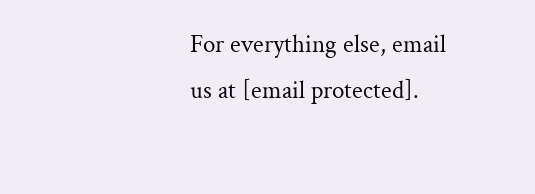For everything else, email us at [email protected].